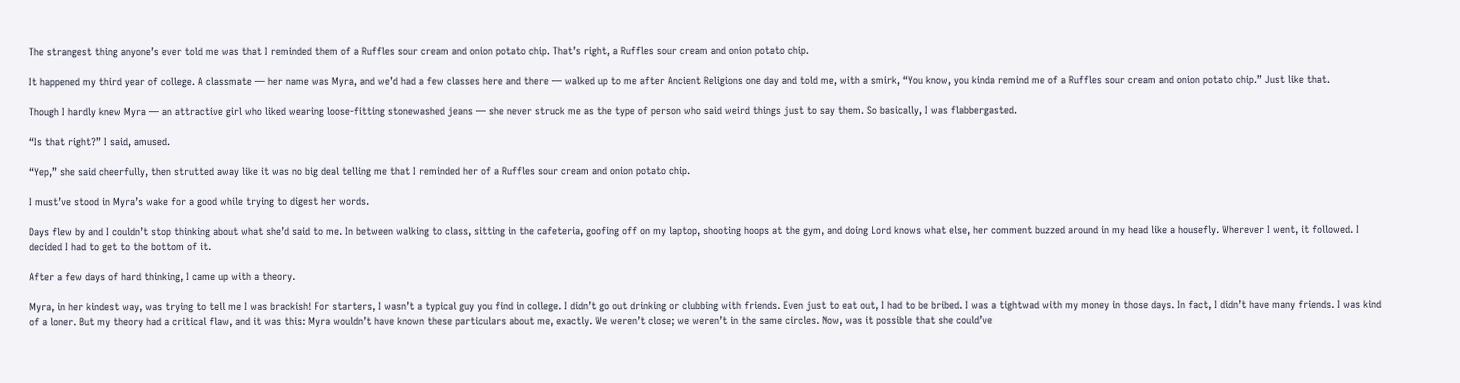The strangest thing anyone’s ever told me was that I reminded them of a Ruffles sour cream and onion potato chip. That’s right, a Ruffles sour cream and onion potato chip.

It happened my third year of college. A classmate — her name was Myra, and we’d had a few classes here and there — walked up to me after Ancient Religions one day and told me, with a smirk, “You know, you kinda remind me of a Ruffles sour cream and onion potato chip.” Just like that.

Though I hardly knew Myra — an attractive girl who liked wearing loose-fitting stonewashed jeans — she never struck me as the type of person who said weird things just to say them. So basically, I was flabbergasted.

“Is that right?” I said, amused.

“Yep,” she said cheerfully, then strutted away like it was no big deal telling me that I reminded her of a Ruffles sour cream and onion potato chip.

I must’ve stood in Myra’s wake for a good while trying to digest her words.

Days flew by and I couldn’t stop thinking about what she’d said to me. In between walking to class, sitting in the cafeteria, goofing off on my laptop, shooting hoops at the gym, and doing Lord knows what else, her comment buzzed around in my head like a housefly. Wherever I went, it followed. I decided I had to get to the bottom of it.

After a few days of hard thinking, I came up with a theory.

Myra, in her kindest way, was trying to tell me I was brackish! For starters, I wasn’t a typical guy you find in college. I didn’t go out drinking or clubbing with friends. Even just to eat out, I had to be bribed. I was a tightwad with my money in those days. In fact, I didn’t have many friends. I was kind of a loner. But my theory had a critical flaw, and it was this: Myra wouldn’t have known these particulars about me, exactly. We weren’t close; we weren’t in the same circles. Now, was it possible that she could’ve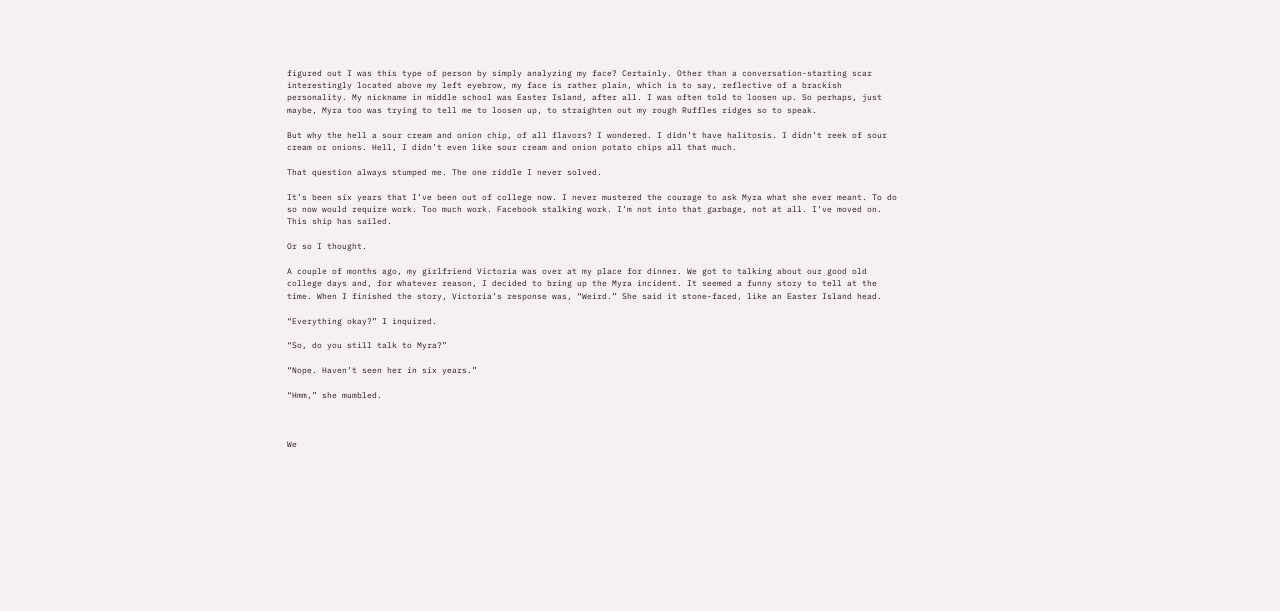figured out I was this type of person by simply analyzing my face? Certainly. Other than a conversation-starting scar interestingly located above my left eyebrow, my face is rather plain, which is to say, reflective of a brackish personality. My nickname in middle school was Easter Island, after all. I was often told to loosen up. So perhaps, just maybe, Myra too was trying to tell me to loosen up, to straighten out my rough Ruffles ridges so to speak.

But why the hell a sour cream and onion chip, of all flavors? I wondered. I didn’t have halitosis. I didn’t reek of sour cream or onions. Hell, I didn’t even like sour cream and onion potato chips all that much.

That question always stumped me. The one riddle I never solved.

It’s been six years that I’ve been out of college now. I never mustered the courage to ask Myra what she ever meant. To do so now would require work. Too much work. Facebook stalking work. I’m not into that garbage, not at all. I’ve moved on. This ship has sailed.

Or so I thought.

A couple of months ago, my girlfriend Victoria was over at my place for dinner. We got to talking about our good old college days and, for whatever reason, I decided to bring up the Myra incident. It seemed a funny story to tell at the time. When I finished the story, Victoria’s response was, “Weird.” She said it stone-faced, like an Easter Island head.

“Everything okay?” I inquired.

“So, do you still talk to Myra?”

“Nope. Haven’t seen her in six years.”

“Hmm,” she mumbled.



We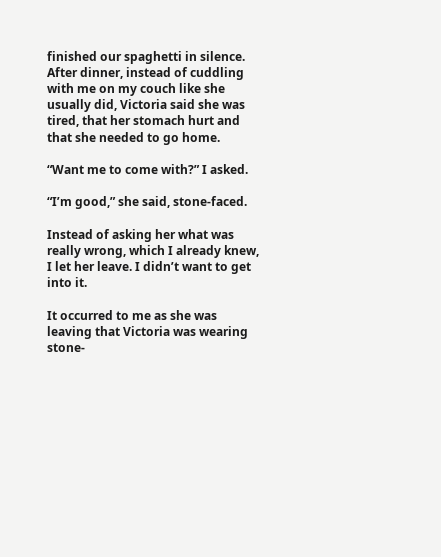finished our spaghetti in silence. After dinner, instead of cuddling with me on my couch like she usually did, Victoria said she was tired, that her stomach hurt and that she needed to go home.

“Want me to come with?” I asked.

“I’m good,” she said, stone-faced.

Instead of asking her what was really wrong, which I already knew, I let her leave. I didn’t want to get into it.

It occurred to me as she was leaving that Victoria was wearing stone-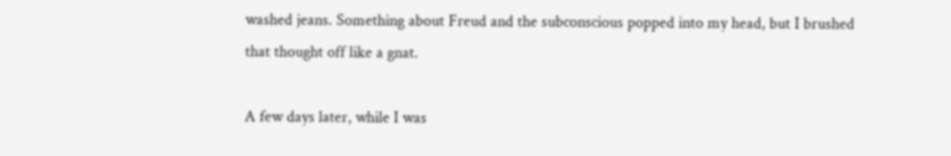washed jeans. Something about Freud and the subconscious popped into my head, but I brushed that thought off like a gnat.

A few days later, while I was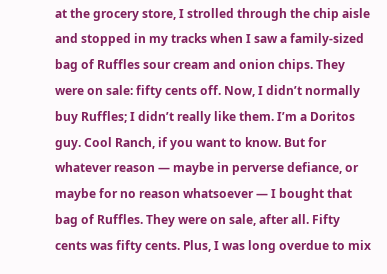at the grocery store, I strolled through the chip aisle and stopped in my tracks when I saw a family-sized bag of Ruffles sour cream and onion chips. They were on sale: fifty cents off. Now, I didn’t normally buy Ruffles; I didn’t really like them. I’m a Doritos guy. Cool Ranch, if you want to know. But for whatever reason — maybe in perverse defiance, or maybe for no reason whatsoever — I bought that bag of Ruffles. They were on sale, after all. Fifty cents was fifty cents. Plus, I was long overdue to mix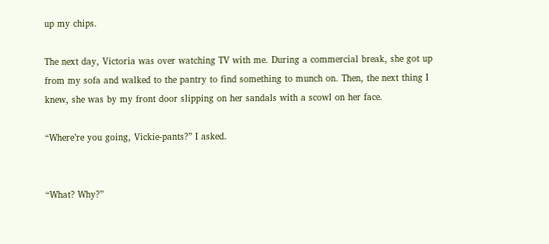up my chips.

The next day, Victoria was over watching TV with me. During a commercial break, she got up from my sofa and walked to the pantry to find something to munch on. Then, the next thing I knew, she was by my front door slipping on her sandals with a scowl on her face.

“Where’re you going, Vickie-pants?” I asked.


“What? Why?”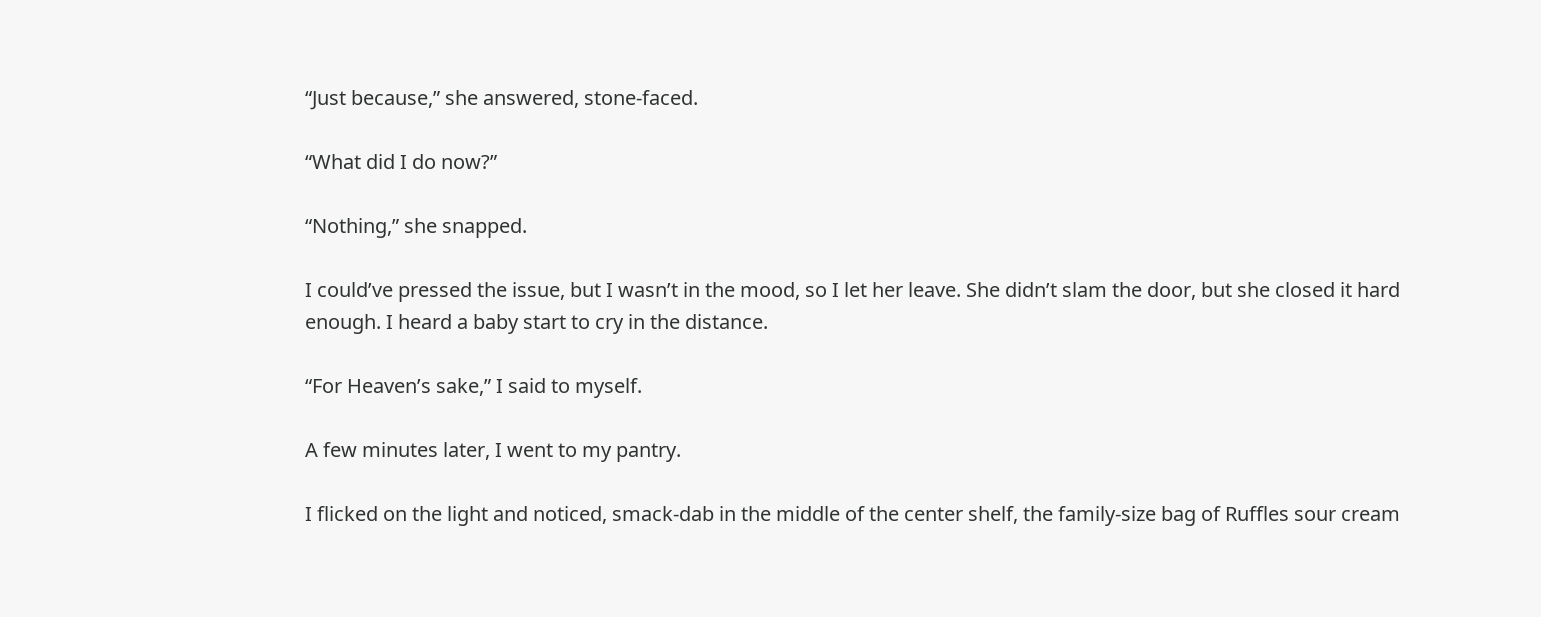“Just because,” she answered, stone-faced.

“What did I do now?”

“Nothing,” she snapped.

I could’ve pressed the issue, but I wasn’t in the mood, so I let her leave. She didn’t slam the door, but she closed it hard enough. I heard a baby start to cry in the distance.

“For Heaven’s sake,” I said to myself.

A few minutes later, I went to my pantry.

I flicked on the light and noticed, smack-dab in the middle of the center shelf, the family-size bag of Ruffles sour cream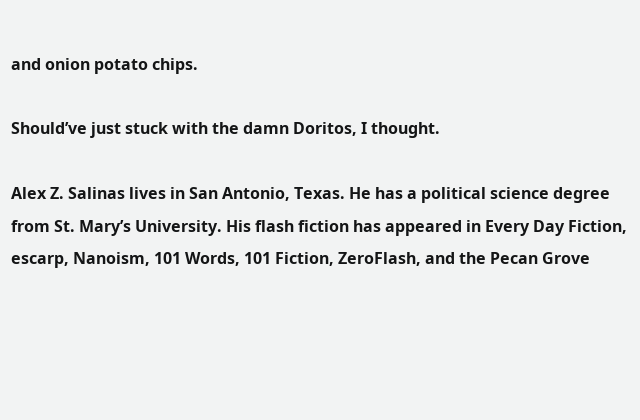and onion potato chips.

Should’ve just stuck with the damn Doritos, I thought.

Alex Z. Salinas lives in San Antonio, Texas. He has a political science degree from St. Mary’s University. His flash fiction has appeared in Every Day Fiction, escarp, Nanoism, 101 Words, 101 Fiction, ZeroFlash, and the Pecan Grove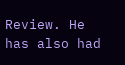Review. He has also had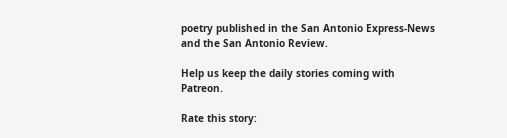poetry published in the San Antonio Express-News and the San Antonio Review.

Help us keep the daily stories coming with Patreon.

Rate this story: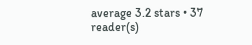average 3.2 stars • 37 reader(s)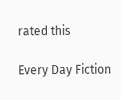rated this

Every Day Fiction